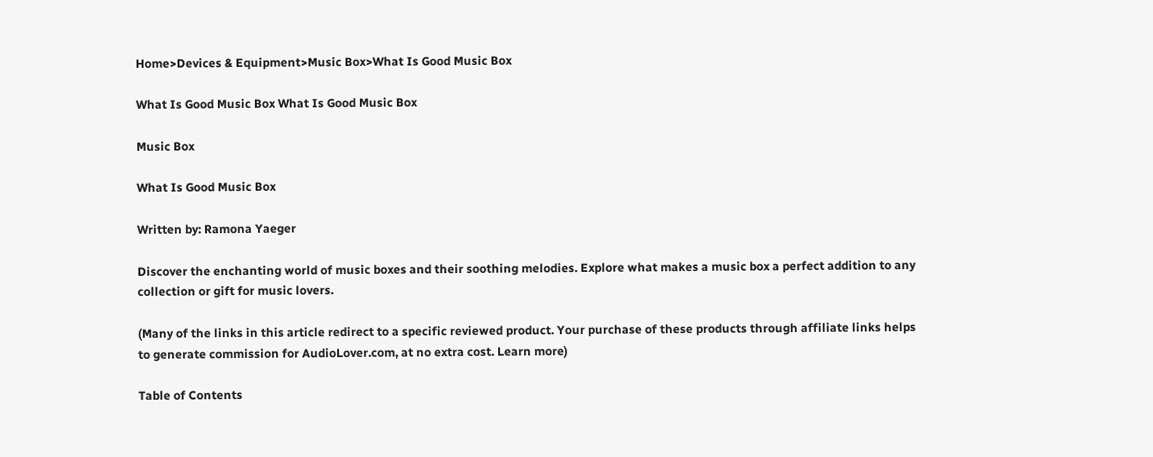Home>Devices & Equipment>Music Box>What Is Good Music Box

What Is Good Music Box What Is Good Music Box

Music Box

What Is Good Music Box

Written by: Ramona Yaeger

Discover the enchanting world of music boxes and their soothing melodies. Explore what makes a music box a perfect addition to any collection or gift for music lovers.

(Many of the links in this article redirect to a specific reviewed product. Your purchase of these products through affiliate links helps to generate commission for AudioLover.com, at no extra cost. Learn more)

Table of Contents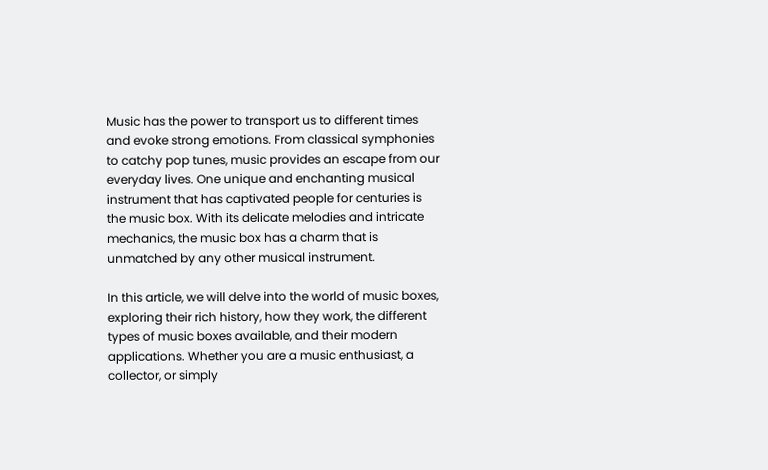Music has the power to transport us to different times and evoke strong emotions. From classical symphonies to catchy pop tunes, music provides an escape from our everyday lives. One unique and enchanting musical instrument that has captivated people for centuries is the music box. With its delicate melodies and intricate mechanics, the music box has a charm that is unmatched by any other musical instrument.

In this article, we will delve into the world of music boxes, exploring their rich history, how they work, the different types of music boxes available, and their modern applications. Whether you are a music enthusiast, a collector, or simply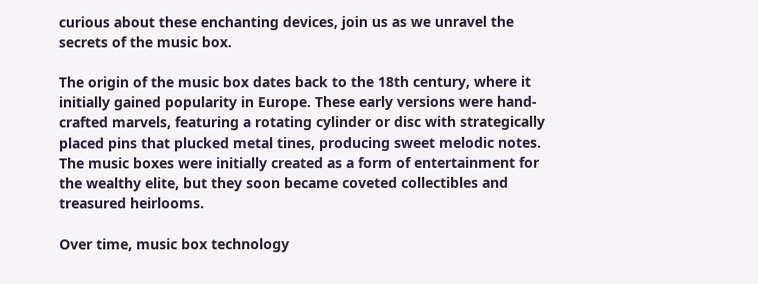curious about these enchanting devices, join us as we unravel the secrets of the music box.

The origin of the music box dates back to the 18th century, where it initially gained popularity in Europe. These early versions were hand-crafted marvels, featuring a rotating cylinder or disc with strategically placed pins that plucked metal tines, producing sweet melodic notes. The music boxes were initially created as a form of entertainment for the wealthy elite, but they soon became coveted collectibles and treasured heirlooms.

Over time, music box technology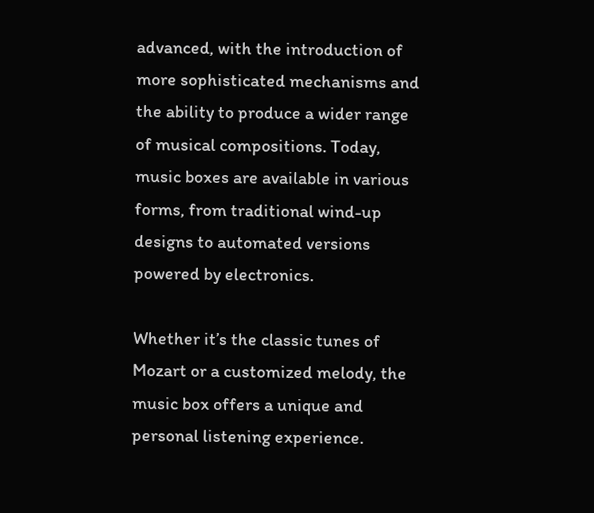advanced, with the introduction of more sophisticated mechanisms and the ability to produce a wider range of musical compositions. Today, music boxes are available in various forms, from traditional wind-up designs to automated versions powered by electronics.

Whether it’s the classic tunes of Mozart or a customized melody, the music box offers a unique and personal listening experience.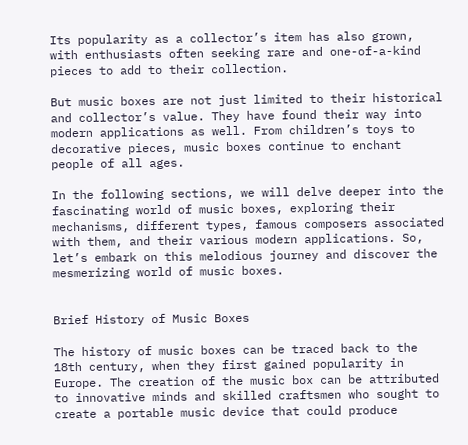Its popularity as a collector’s item has also grown, with enthusiasts often seeking rare and one-of-a-kind pieces to add to their collection.

But music boxes are not just limited to their historical and collector’s value. They have found their way into modern applications as well. From children’s toys to decorative pieces, music boxes continue to enchant people of all ages.

In the following sections, we will delve deeper into the fascinating world of music boxes, exploring their mechanisms, different types, famous composers associated with them, and their various modern applications. So, let’s embark on this melodious journey and discover the mesmerizing world of music boxes.


Brief History of Music Boxes

The history of music boxes can be traced back to the 18th century, when they first gained popularity in Europe. The creation of the music box can be attributed to innovative minds and skilled craftsmen who sought to create a portable music device that could produce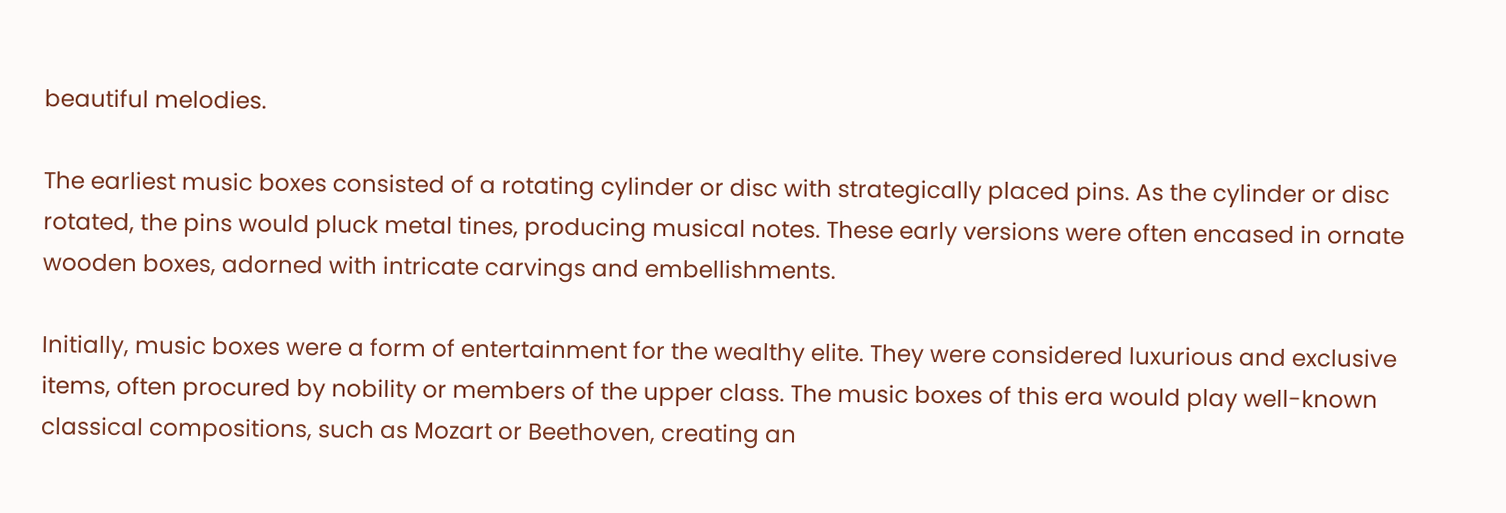beautiful melodies.

The earliest music boxes consisted of a rotating cylinder or disc with strategically placed pins. As the cylinder or disc rotated, the pins would pluck metal tines, producing musical notes. These early versions were often encased in ornate wooden boxes, adorned with intricate carvings and embellishments.

Initially, music boxes were a form of entertainment for the wealthy elite. They were considered luxurious and exclusive items, often procured by nobility or members of the upper class. The music boxes of this era would play well-known classical compositions, such as Mozart or Beethoven, creating an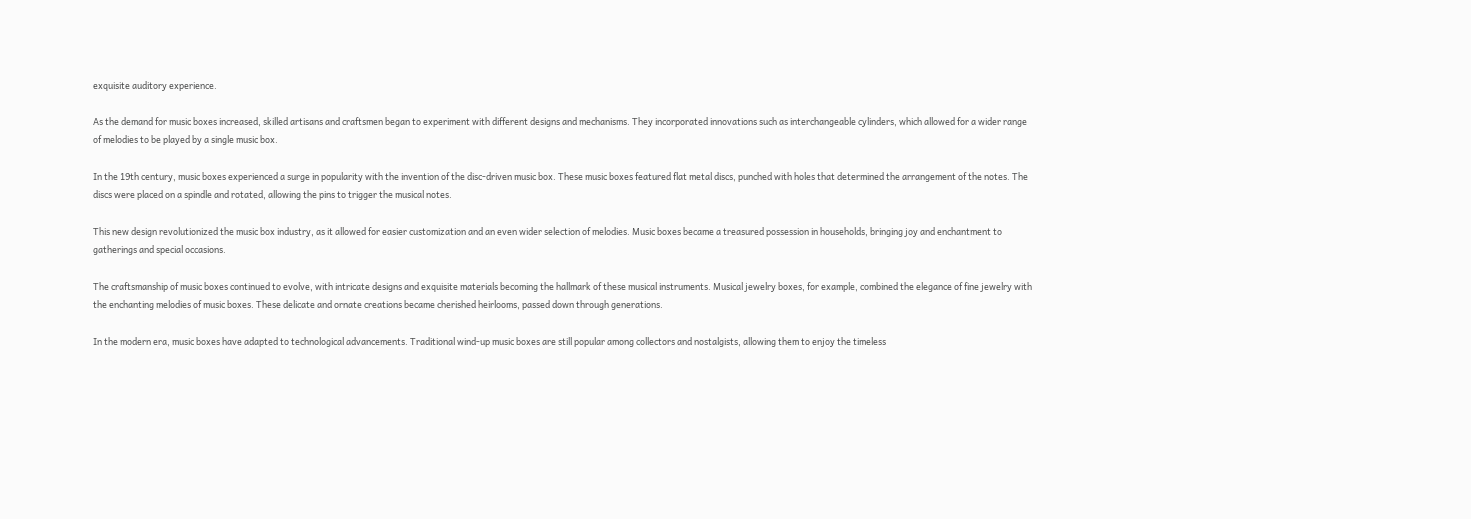exquisite auditory experience.

As the demand for music boxes increased, skilled artisans and craftsmen began to experiment with different designs and mechanisms. They incorporated innovations such as interchangeable cylinders, which allowed for a wider range of melodies to be played by a single music box.

In the 19th century, music boxes experienced a surge in popularity with the invention of the disc-driven music box. These music boxes featured flat metal discs, punched with holes that determined the arrangement of the notes. The discs were placed on a spindle and rotated, allowing the pins to trigger the musical notes.

This new design revolutionized the music box industry, as it allowed for easier customization and an even wider selection of melodies. Music boxes became a treasured possession in households, bringing joy and enchantment to gatherings and special occasions.

The craftsmanship of music boxes continued to evolve, with intricate designs and exquisite materials becoming the hallmark of these musical instruments. Musical jewelry boxes, for example, combined the elegance of fine jewelry with the enchanting melodies of music boxes. These delicate and ornate creations became cherished heirlooms, passed down through generations.

In the modern era, music boxes have adapted to technological advancements. Traditional wind-up music boxes are still popular among collectors and nostalgists, allowing them to enjoy the timeless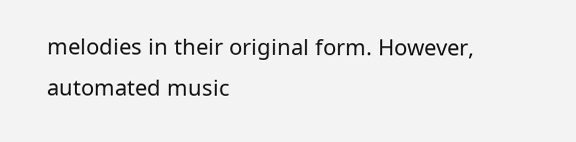melodies in their original form. However, automated music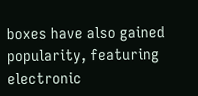boxes have also gained popularity, featuring electronic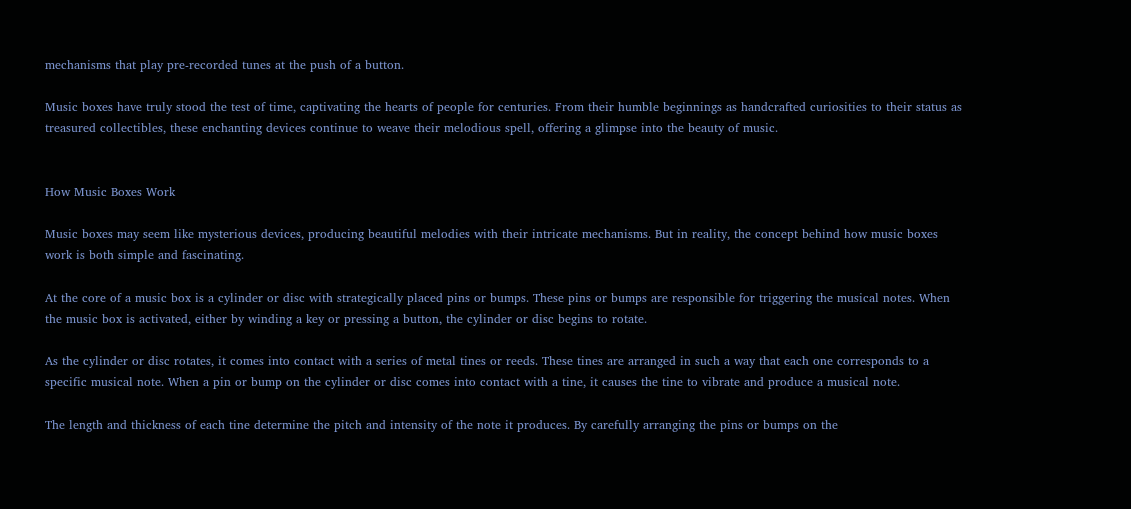mechanisms that play pre-recorded tunes at the push of a button.

Music boxes have truly stood the test of time, captivating the hearts of people for centuries. From their humble beginnings as handcrafted curiosities to their status as treasured collectibles, these enchanting devices continue to weave their melodious spell, offering a glimpse into the beauty of music.


How Music Boxes Work

Music boxes may seem like mysterious devices, producing beautiful melodies with their intricate mechanisms. But in reality, the concept behind how music boxes work is both simple and fascinating.

At the core of a music box is a cylinder or disc with strategically placed pins or bumps. These pins or bumps are responsible for triggering the musical notes. When the music box is activated, either by winding a key or pressing a button, the cylinder or disc begins to rotate.

As the cylinder or disc rotates, it comes into contact with a series of metal tines or reeds. These tines are arranged in such a way that each one corresponds to a specific musical note. When a pin or bump on the cylinder or disc comes into contact with a tine, it causes the tine to vibrate and produce a musical note.

The length and thickness of each tine determine the pitch and intensity of the note it produces. By carefully arranging the pins or bumps on the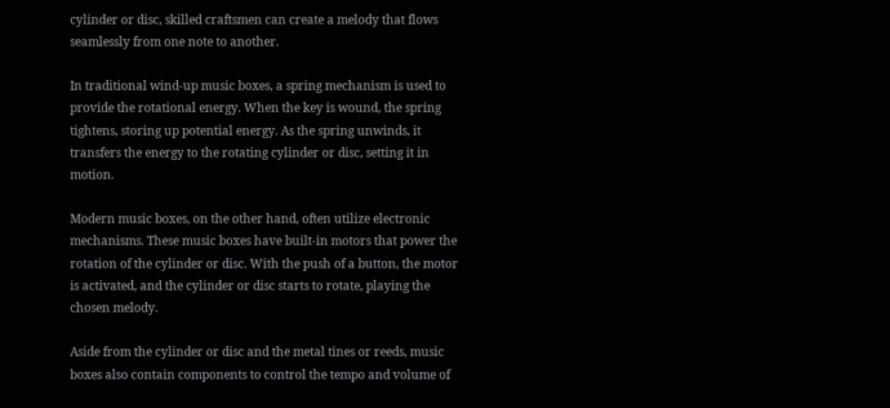cylinder or disc, skilled craftsmen can create a melody that flows seamlessly from one note to another.

In traditional wind-up music boxes, a spring mechanism is used to provide the rotational energy. When the key is wound, the spring tightens, storing up potential energy. As the spring unwinds, it transfers the energy to the rotating cylinder or disc, setting it in motion.

Modern music boxes, on the other hand, often utilize electronic mechanisms. These music boxes have built-in motors that power the rotation of the cylinder or disc. With the push of a button, the motor is activated, and the cylinder or disc starts to rotate, playing the chosen melody.

Aside from the cylinder or disc and the metal tines or reeds, music boxes also contain components to control the tempo and volume of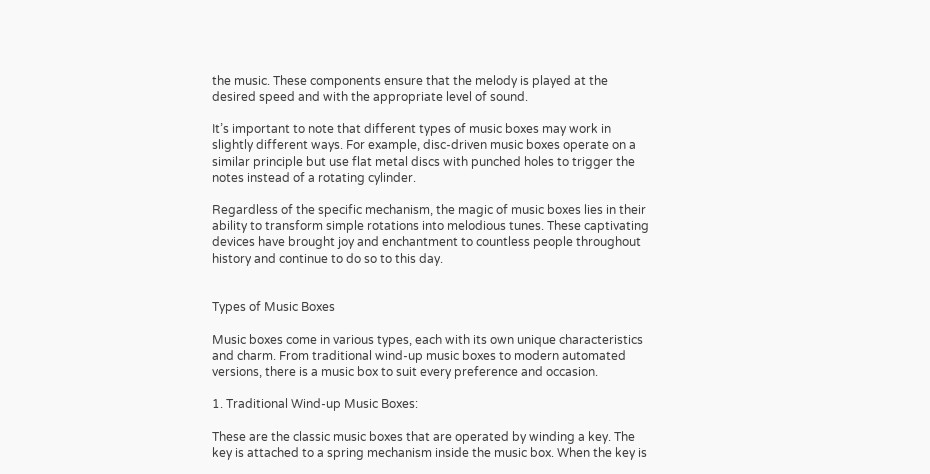the music. These components ensure that the melody is played at the desired speed and with the appropriate level of sound.

It’s important to note that different types of music boxes may work in slightly different ways. For example, disc-driven music boxes operate on a similar principle but use flat metal discs with punched holes to trigger the notes instead of a rotating cylinder.

Regardless of the specific mechanism, the magic of music boxes lies in their ability to transform simple rotations into melodious tunes. These captivating devices have brought joy and enchantment to countless people throughout history and continue to do so to this day.


Types of Music Boxes

Music boxes come in various types, each with its own unique characteristics and charm. From traditional wind-up music boxes to modern automated versions, there is a music box to suit every preference and occasion.

1. Traditional Wind-up Music Boxes:

These are the classic music boxes that are operated by winding a key. The key is attached to a spring mechanism inside the music box. When the key is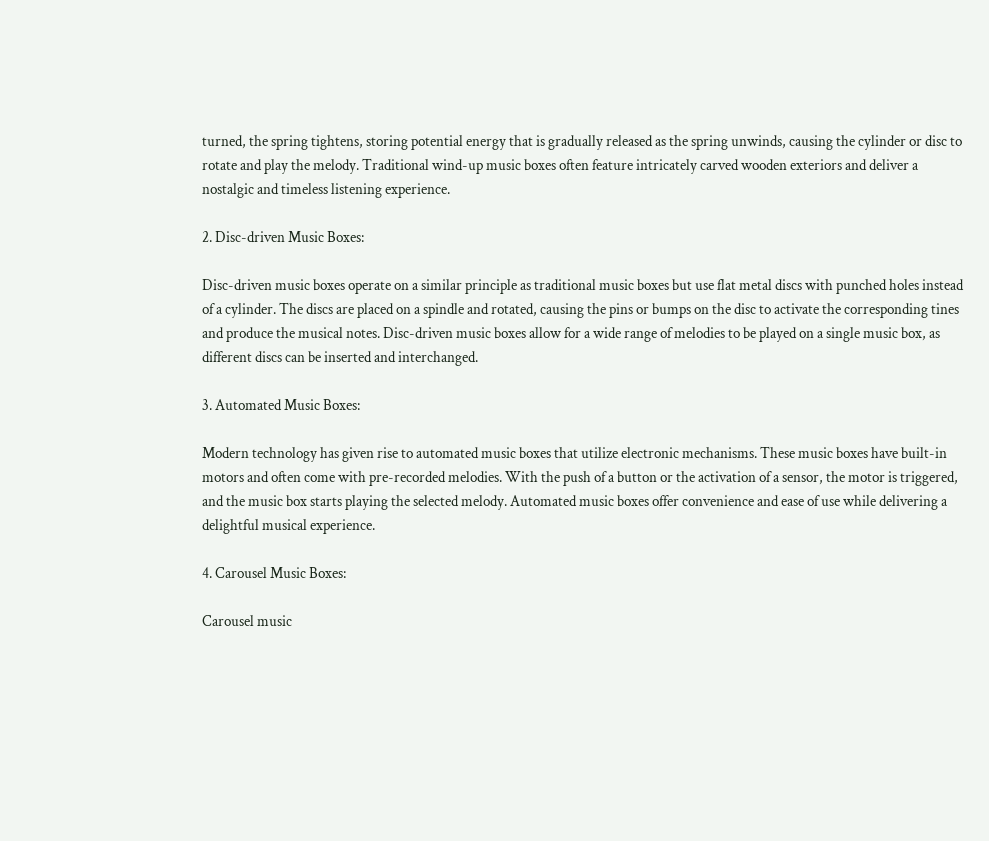turned, the spring tightens, storing potential energy that is gradually released as the spring unwinds, causing the cylinder or disc to rotate and play the melody. Traditional wind-up music boxes often feature intricately carved wooden exteriors and deliver a nostalgic and timeless listening experience.

2. Disc-driven Music Boxes:

Disc-driven music boxes operate on a similar principle as traditional music boxes but use flat metal discs with punched holes instead of a cylinder. The discs are placed on a spindle and rotated, causing the pins or bumps on the disc to activate the corresponding tines and produce the musical notes. Disc-driven music boxes allow for a wide range of melodies to be played on a single music box, as different discs can be inserted and interchanged.

3. Automated Music Boxes:

Modern technology has given rise to automated music boxes that utilize electronic mechanisms. These music boxes have built-in motors and often come with pre-recorded melodies. With the push of a button or the activation of a sensor, the motor is triggered, and the music box starts playing the selected melody. Automated music boxes offer convenience and ease of use while delivering a delightful musical experience.

4. Carousel Music Boxes:

Carousel music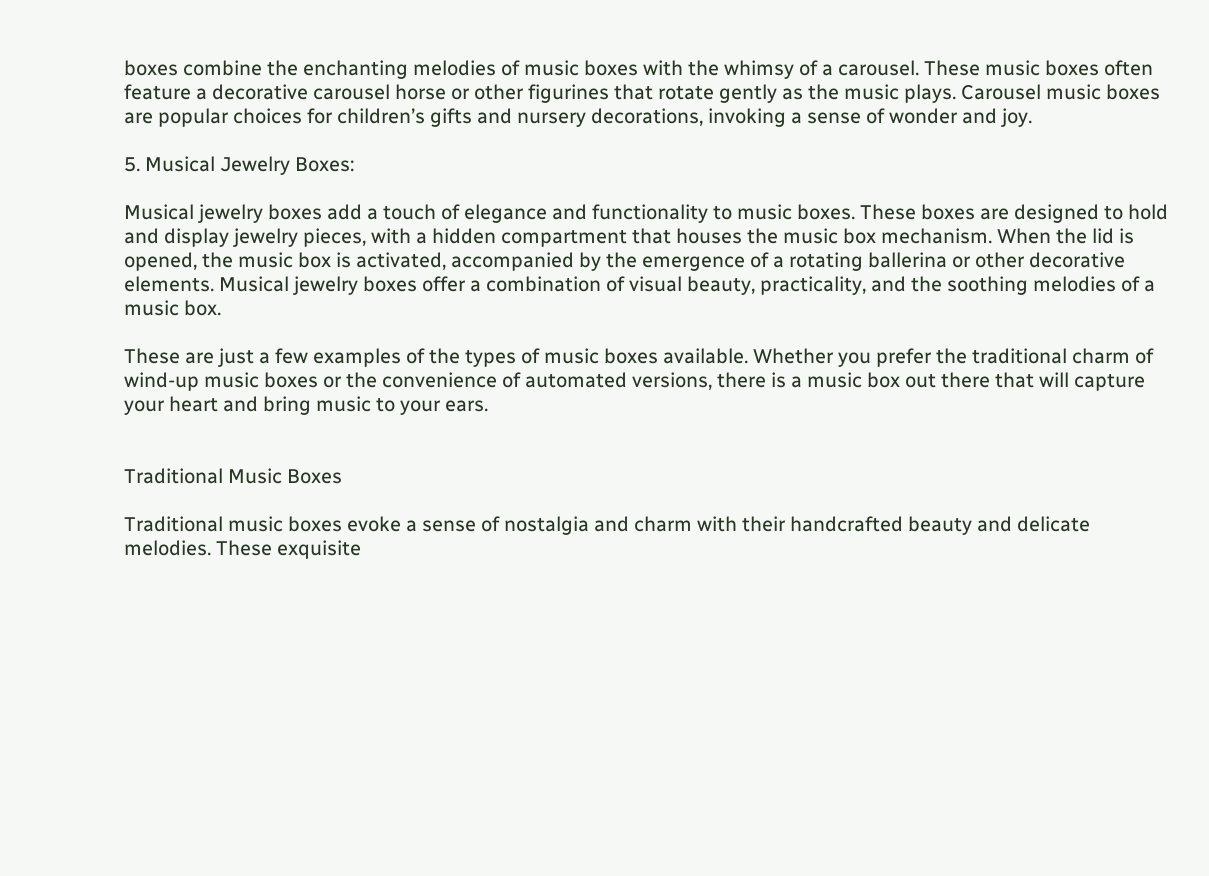boxes combine the enchanting melodies of music boxes with the whimsy of a carousel. These music boxes often feature a decorative carousel horse or other figurines that rotate gently as the music plays. Carousel music boxes are popular choices for children’s gifts and nursery decorations, invoking a sense of wonder and joy.

5. Musical Jewelry Boxes:

Musical jewelry boxes add a touch of elegance and functionality to music boxes. These boxes are designed to hold and display jewelry pieces, with a hidden compartment that houses the music box mechanism. When the lid is opened, the music box is activated, accompanied by the emergence of a rotating ballerina or other decorative elements. Musical jewelry boxes offer a combination of visual beauty, practicality, and the soothing melodies of a music box.

These are just a few examples of the types of music boxes available. Whether you prefer the traditional charm of wind-up music boxes or the convenience of automated versions, there is a music box out there that will capture your heart and bring music to your ears.


Traditional Music Boxes

Traditional music boxes evoke a sense of nostalgia and charm with their handcrafted beauty and delicate melodies. These exquisite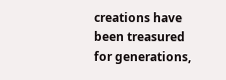creations have been treasured for generations,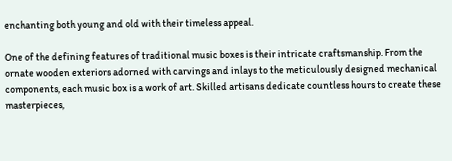enchanting both young and old with their timeless appeal.

One of the defining features of traditional music boxes is their intricate craftsmanship. From the ornate wooden exteriors adorned with carvings and inlays to the meticulously designed mechanical components, each music box is a work of art. Skilled artisans dedicate countless hours to create these masterpieces,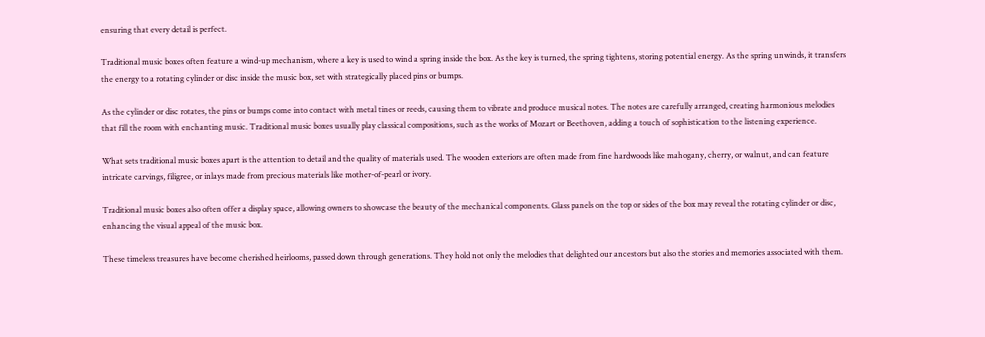ensuring that every detail is perfect.

Traditional music boxes often feature a wind-up mechanism, where a key is used to wind a spring inside the box. As the key is turned, the spring tightens, storing potential energy. As the spring unwinds, it transfers the energy to a rotating cylinder or disc inside the music box, set with strategically placed pins or bumps.

As the cylinder or disc rotates, the pins or bumps come into contact with metal tines or reeds, causing them to vibrate and produce musical notes. The notes are carefully arranged, creating harmonious melodies that fill the room with enchanting music. Traditional music boxes usually play classical compositions, such as the works of Mozart or Beethoven, adding a touch of sophistication to the listening experience.

What sets traditional music boxes apart is the attention to detail and the quality of materials used. The wooden exteriors are often made from fine hardwoods like mahogany, cherry, or walnut, and can feature intricate carvings, filigree, or inlays made from precious materials like mother-of-pearl or ivory.

Traditional music boxes also often offer a display space, allowing owners to showcase the beauty of the mechanical components. Glass panels on the top or sides of the box may reveal the rotating cylinder or disc, enhancing the visual appeal of the music box.

These timeless treasures have become cherished heirlooms, passed down through generations. They hold not only the melodies that delighted our ancestors but also the stories and memories associated with them.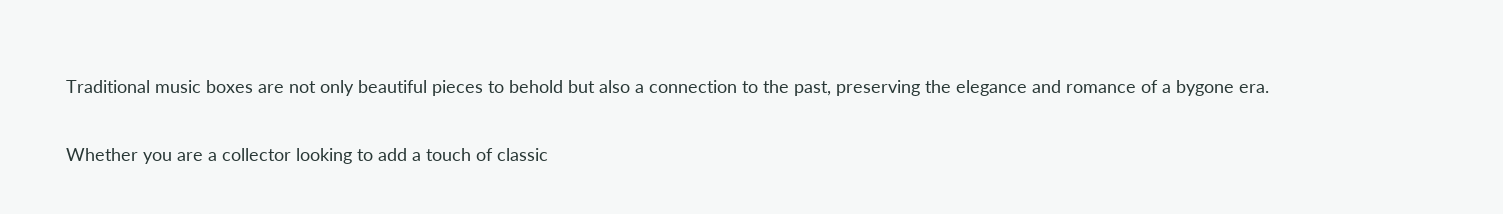Traditional music boxes are not only beautiful pieces to behold but also a connection to the past, preserving the elegance and romance of a bygone era.

Whether you are a collector looking to add a touch of classic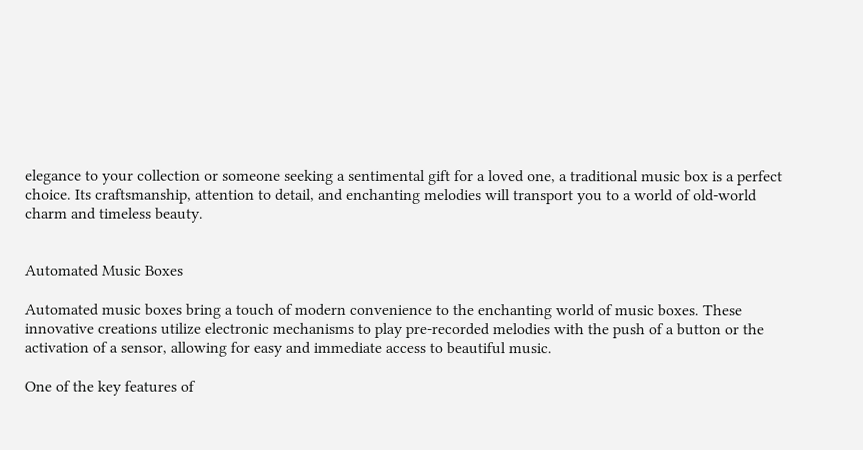elegance to your collection or someone seeking a sentimental gift for a loved one, a traditional music box is a perfect choice. Its craftsmanship, attention to detail, and enchanting melodies will transport you to a world of old-world charm and timeless beauty.


Automated Music Boxes

Automated music boxes bring a touch of modern convenience to the enchanting world of music boxes. These innovative creations utilize electronic mechanisms to play pre-recorded melodies with the push of a button or the activation of a sensor, allowing for easy and immediate access to beautiful music.

One of the key features of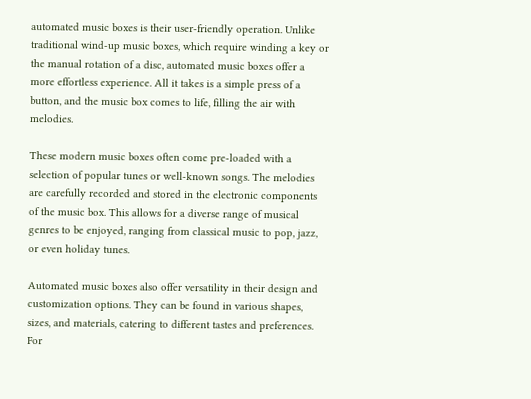automated music boxes is their user-friendly operation. Unlike traditional wind-up music boxes, which require winding a key or the manual rotation of a disc, automated music boxes offer a more effortless experience. All it takes is a simple press of a button, and the music box comes to life, filling the air with melodies.

These modern music boxes often come pre-loaded with a selection of popular tunes or well-known songs. The melodies are carefully recorded and stored in the electronic components of the music box. This allows for a diverse range of musical genres to be enjoyed, ranging from classical music to pop, jazz, or even holiday tunes.

Automated music boxes also offer versatility in their design and customization options. They can be found in various shapes, sizes, and materials, catering to different tastes and preferences. For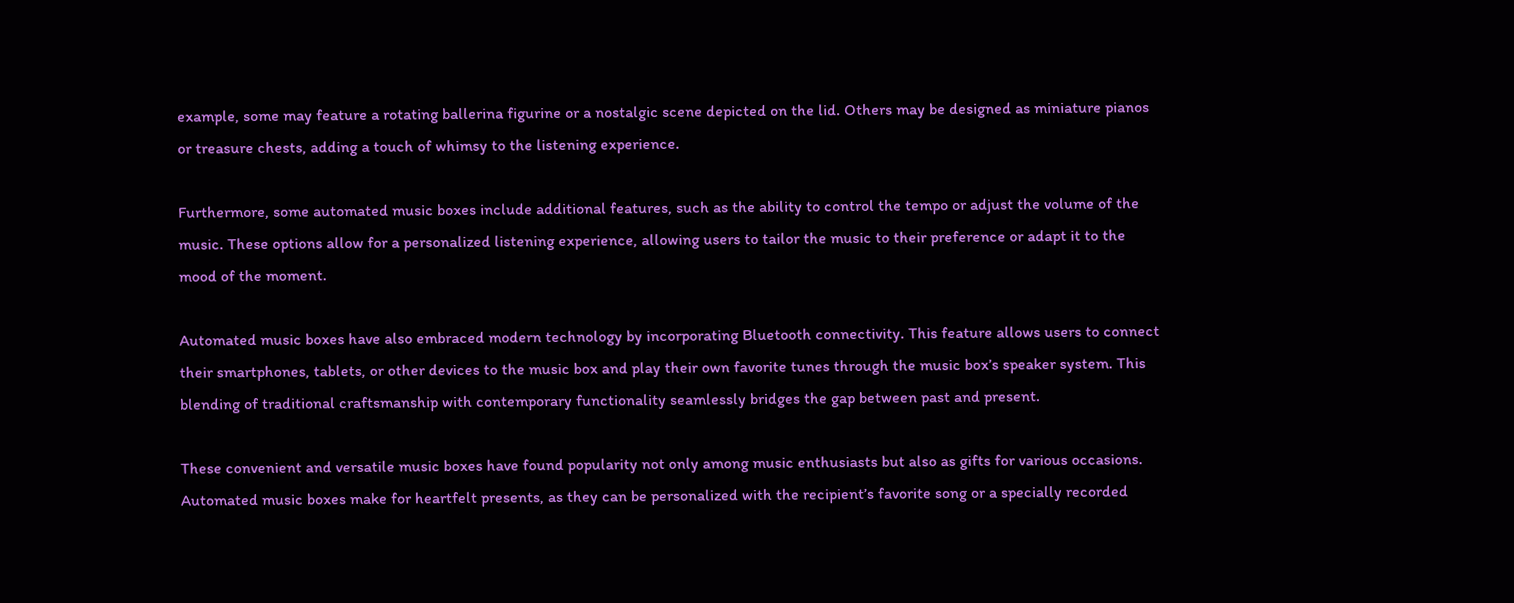example, some may feature a rotating ballerina figurine or a nostalgic scene depicted on the lid. Others may be designed as miniature pianos or treasure chests, adding a touch of whimsy to the listening experience.

Furthermore, some automated music boxes include additional features, such as the ability to control the tempo or adjust the volume of the music. These options allow for a personalized listening experience, allowing users to tailor the music to their preference or adapt it to the mood of the moment.

Automated music boxes have also embraced modern technology by incorporating Bluetooth connectivity. This feature allows users to connect their smartphones, tablets, or other devices to the music box and play their own favorite tunes through the music box’s speaker system. This blending of traditional craftsmanship with contemporary functionality seamlessly bridges the gap between past and present.

These convenient and versatile music boxes have found popularity not only among music enthusiasts but also as gifts for various occasions. Automated music boxes make for heartfelt presents, as they can be personalized with the recipient’s favorite song or a specially recorded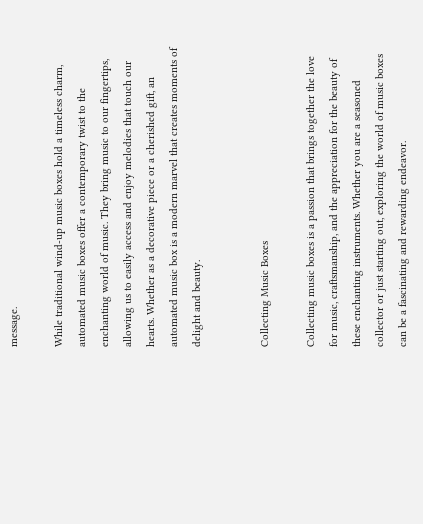message.

While traditional wind-up music boxes hold a timeless charm, automated music boxes offer a contemporary twist to the enchanting world of music. They bring music to our fingertips, allowing us to easily access and enjoy melodies that touch our hearts. Whether as a decorative piece or a cherished gift, an automated music box is a modern marvel that creates moments of delight and beauty.


Collecting Music Boxes

Collecting music boxes is a passion that brings together the love for music, craftsmanship, and the appreciation for the beauty of these enchanting instruments. Whether you are a seasoned collector or just starting out, exploring the world of music boxes can be a fascinating and rewarding endeavor.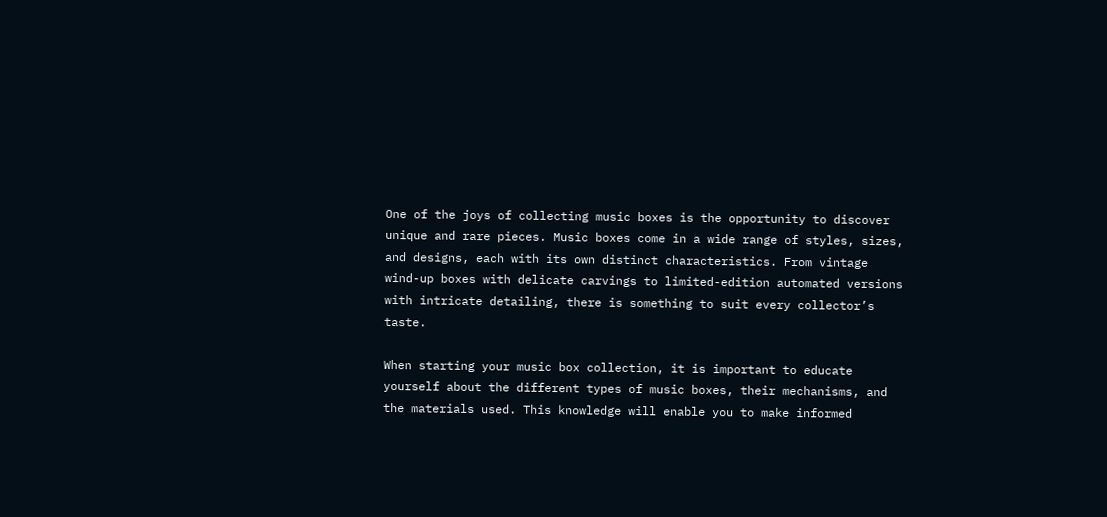One of the joys of collecting music boxes is the opportunity to discover unique and rare pieces. Music boxes come in a wide range of styles, sizes, and designs, each with its own distinct characteristics. From vintage wind-up boxes with delicate carvings to limited-edition automated versions with intricate detailing, there is something to suit every collector’s taste.

When starting your music box collection, it is important to educate yourself about the different types of music boxes, their mechanisms, and the materials used. This knowledge will enable you to make informed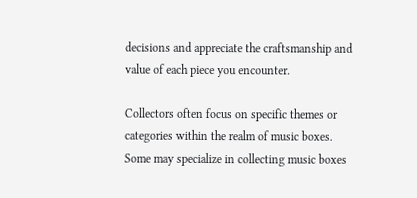decisions and appreciate the craftsmanship and value of each piece you encounter.

Collectors often focus on specific themes or categories within the realm of music boxes. Some may specialize in collecting music boxes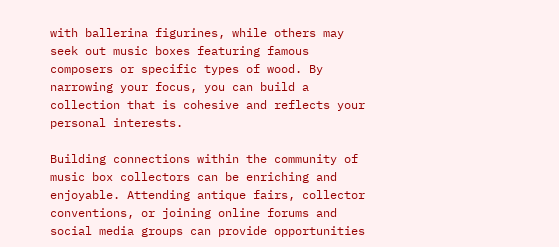with ballerina figurines, while others may seek out music boxes featuring famous composers or specific types of wood. By narrowing your focus, you can build a collection that is cohesive and reflects your personal interests.

Building connections within the community of music box collectors can be enriching and enjoyable. Attending antique fairs, collector conventions, or joining online forums and social media groups can provide opportunities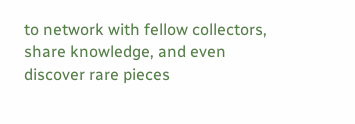to network with fellow collectors, share knowledge, and even discover rare pieces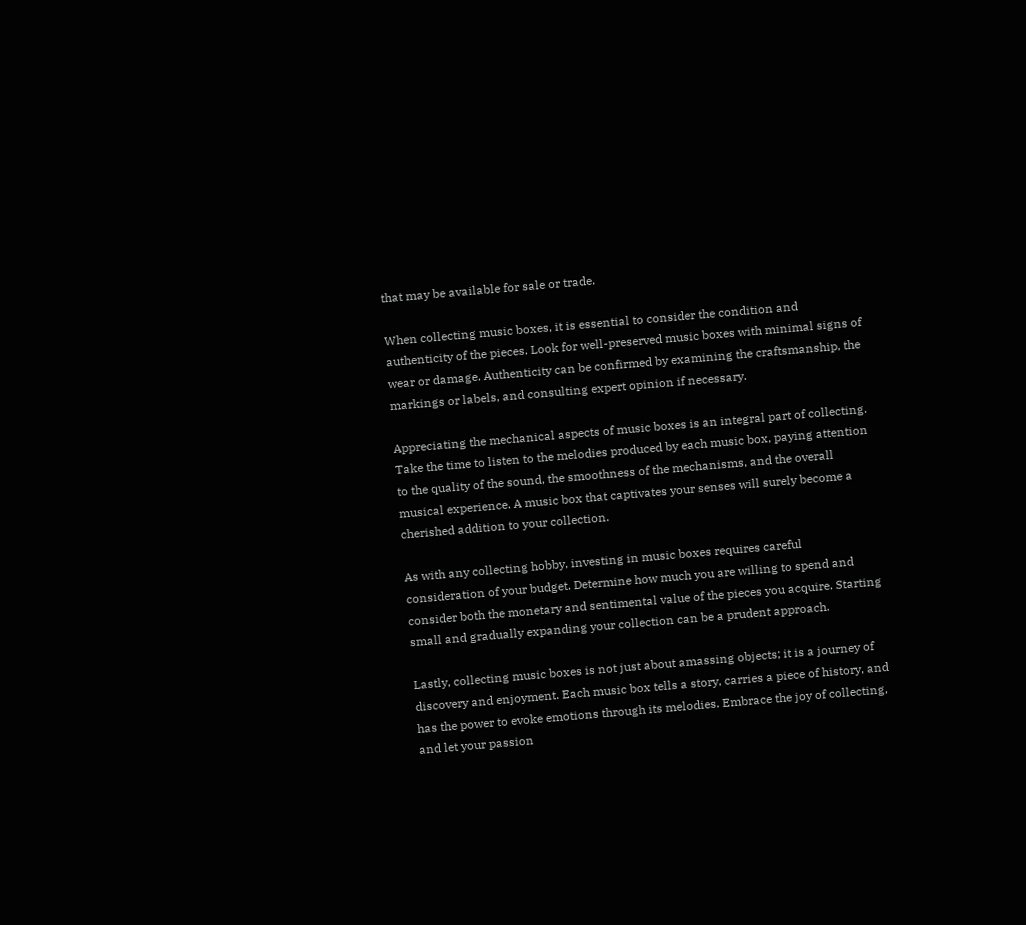that may be available for sale or trade.

When collecting music boxes, it is essential to consider the condition and authenticity of the pieces. Look for well-preserved music boxes with minimal signs of wear or damage. Authenticity can be confirmed by examining the craftsmanship, the markings or labels, and consulting expert opinion if necessary.

Appreciating the mechanical aspects of music boxes is an integral part of collecting. Take the time to listen to the melodies produced by each music box, paying attention to the quality of the sound, the smoothness of the mechanisms, and the overall musical experience. A music box that captivates your senses will surely become a cherished addition to your collection.

As with any collecting hobby, investing in music boxes requires careful consideration of your budget. Determine how much you are willing to spend and consider both the monetary and sentimental value of the pieces you acquire. Starting small and gradually expanding your collection can be a prudent approach.

Lastly, collecting music boxes is not just about amassing objects; it is a journey of discovery and enjoyment. Each music box tells a story, carries a piece of history, and has the power to evoke emotions through its melodies. Embrace the joy of collecting, and let your passion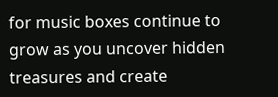for music boxes continue to grow as you uncover hidden treasures and create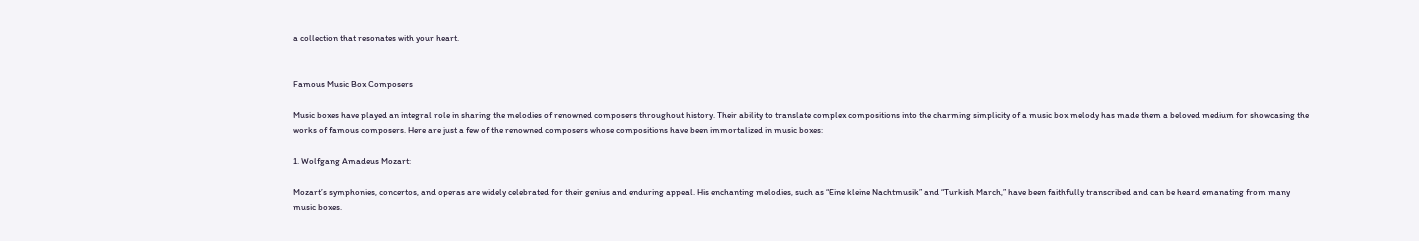a collection that resonates with your heart.


Famous Music Box Composers

Music boxes have played an integral role in sharing the melodies of renowned composers throughout history. Their ability to translate complex compositions into the charming simplicity of a music box melody has made them a beloved medium for showcasing the works of famous composers. Here are just a few of the renowned composers whose compositions have been immortalized in music boxes:

1. Wolfgang Amadeus Mozart:

Mozart’s symphonies, concertos, and operas are widely celebrated for their genius and enduring appeal. His enchanting melodies, such as “Eine kleine Nachtmusik” and “Turkish March,” have been faithfully transcribed and can be heard emanating from many music boxes.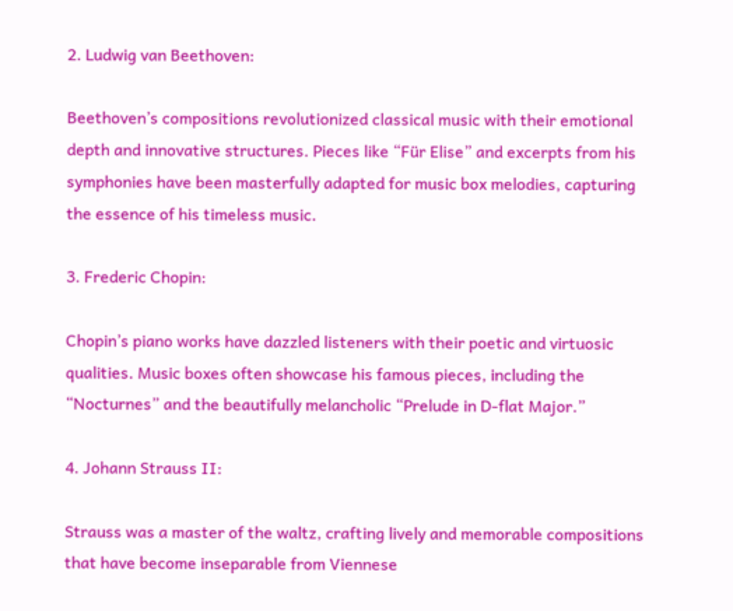2. Ludwig van Beethoven:

Beethoven’s compositions revolutionized classical music with their emotional depth and innovative structures. Pieces like “Für Elise” and excerpts from his symphonies have been masterfully adapted for music box melodies, capturing the essence of his timeless music.

3. Frederic Chopin:

Chopin’s piano works have dazzled listeners with their poetic and virtuosic qualities. Music boxes often showcase his famous pieces, including the “Nocturnes” and the beautifully melancholic “Prelude in D-flat Major.”

4. Johann Strauss II:

Strauss was a master of the waltz, crafting lively and memorable compositions that have become inseparable from Viennese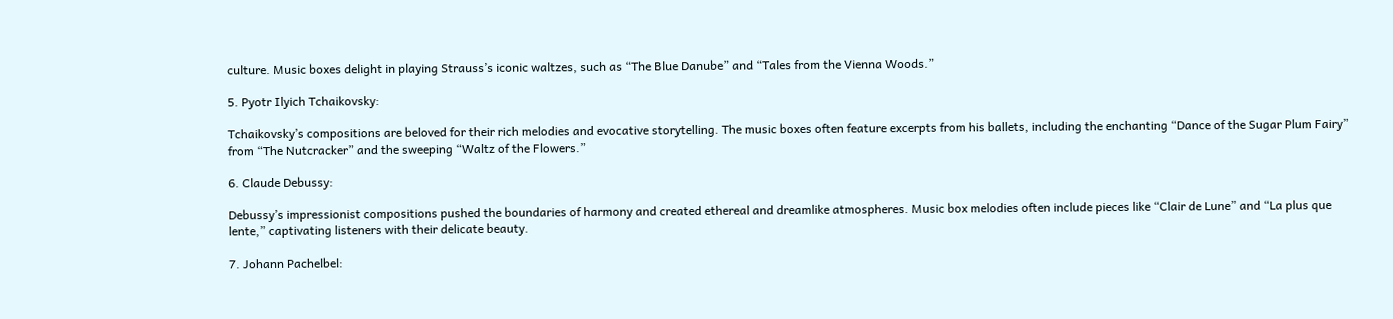culture. Music boxes delight in playing Strauss’s iconic waltzes, such as “The Blue Danube” and “Tales from the Vienna Woods.”

5. Pyotr Ilyich Tchaikovsky:

Tchaikovsky’s compositions are beloved for their rich melodies and evocative storytelling. The music boxes often feature excerpts from his ballets, including the enchanting “Dance of the Sugar Plum Fairy” from “The Nutcracker” and the sweeping “Waltz of the Flowers.”

6. Claude Debussy:

Debussy’s impressionist compositions pushed the boundaries of harmony and created ethereal and dreamlike atmospheres. Music box melodies often include pieces like “Clair de Lune” and “La plus que lente,” captivating listeners with their delicate beauty.

7. Johann Pachelbel: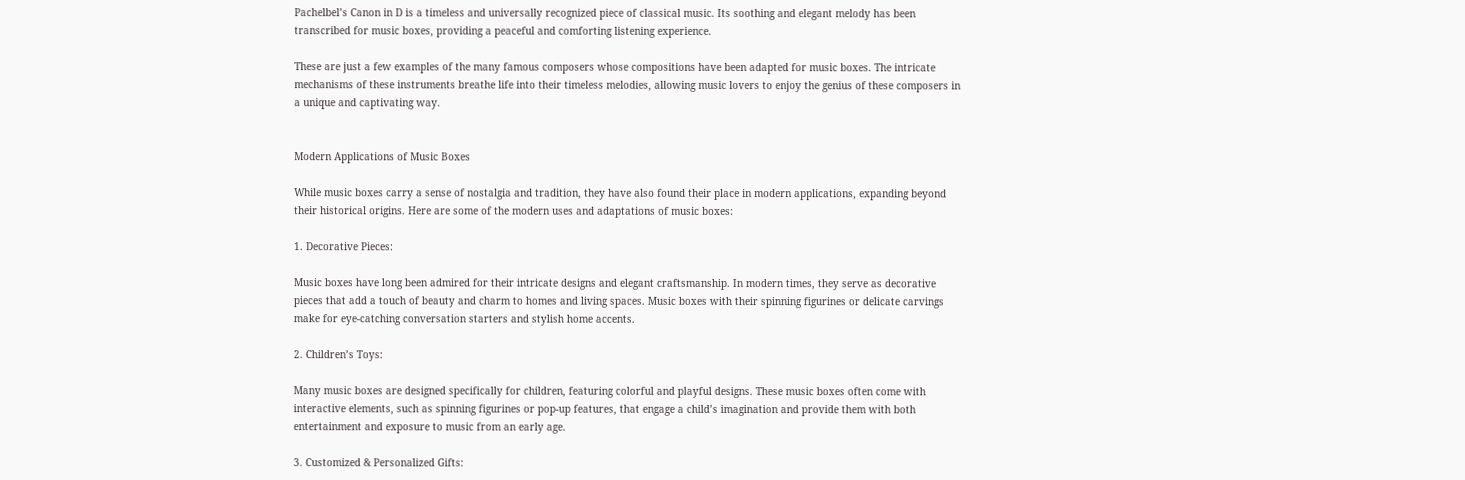Pachelbel’s Canon in D is a timeless and universally recognized piece of classical music. Its soothing and elegant melody has been transcribed for music boxes, providing a peaceful and comforting listening experience.

These are just a few examples of the many famous composers whose compositions have been adapted for music boxes. The intricate mechanisms of these instruments breathe life into their timeless melodies, allowing music lovers to enjoy the genius of these composers in a unique and captivating way.


Modern Applications of Music Boxes

While music boxes carry a sense of nostalgia and tradition, they have also found their place in modern applications, expanding beyond their historical origins. Here are some of the modern uses and adaptations of music boxes:

1. Decorative Pieces:

Music boxes have long been admired for their intricate designs and elegant craftsmanship. In modern times, they serve as decorative pieces that add a touch of beauty and charm to homes and living spaces. Music boxes with their spinning figurines or delicate carvings make for eye-catching conversation starters and stylish home accents.

2. Children’s Toys:

Many music boxes are designed specifically for children, featuring colorful and playful designs. These music boxes often come with interactive elements, such as spinning figurines or pop-up features, that engage a child’s imagination and provide them with both entertainment and exposure to music from an early age.

3. Customized & Personalized Gifts: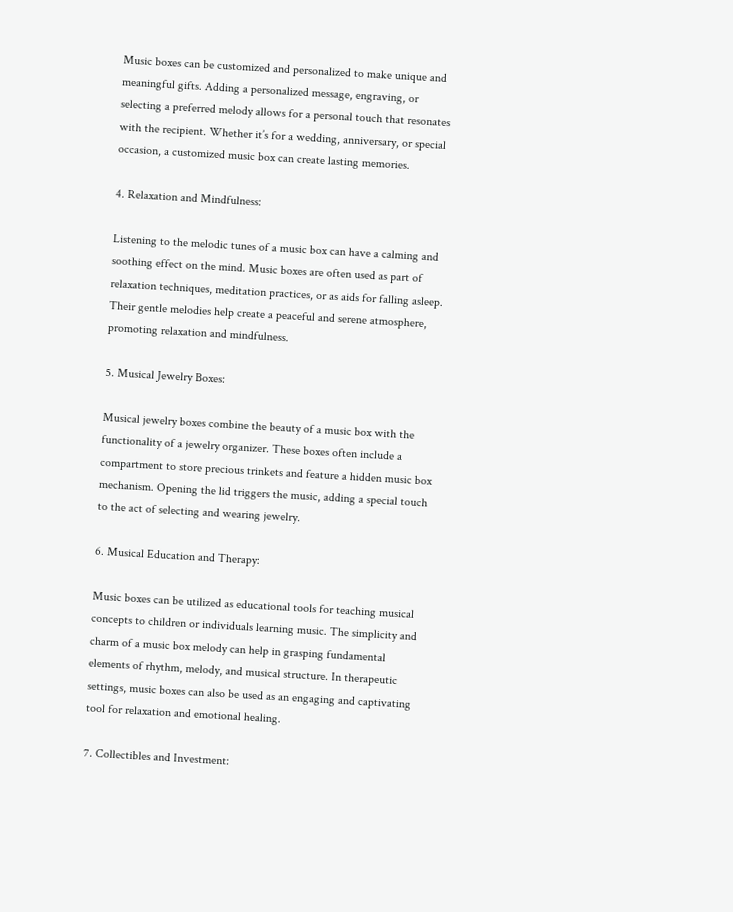Music boxes can be customized and personalized to make unique and meaningful gifts. Adding a personalized message, engraving, or selecting a preferred melody allows for a personal touch that resonates with the recipient. Whether it’s for a wedding, anniversary, or special occasion, a customized music box can create lasting memories.

4. Relaxation and Mindfulness:

Listening to the melodic tunes of a music box can have a calming and soothing effect on the mind. Music boxes are often used as part of relaxation techniques, meditation practices, or as aids for falling asleep. Their gentle melodies help create a peaceful and serene atmosphere, promoting relaxation and mindfulness.

5. Musical Jewelry Boxes:

Musical jewelry boxes combine the beauty of a music box with the functionality of a jewelry organizer. These boxes often include a compartment to store precious trinkets and feature a hidden music box mechanism. Opening the lid triggers the music, adding a special touch to the act of selecting and wearing jewelry.

6. Musical Education and Therapy:

Music boxes can be utilized as educational tools for teaching musical concepts to children or individuals learning music. The simplicity and charm of a music box melody can help in grasping fundamental elements of rhythm, melody, and musical structure. In therapeutic settings, music boxes can also be used as an engaging and captivating tool for relaxation and emotional healing.

7. Collectibles and Investment: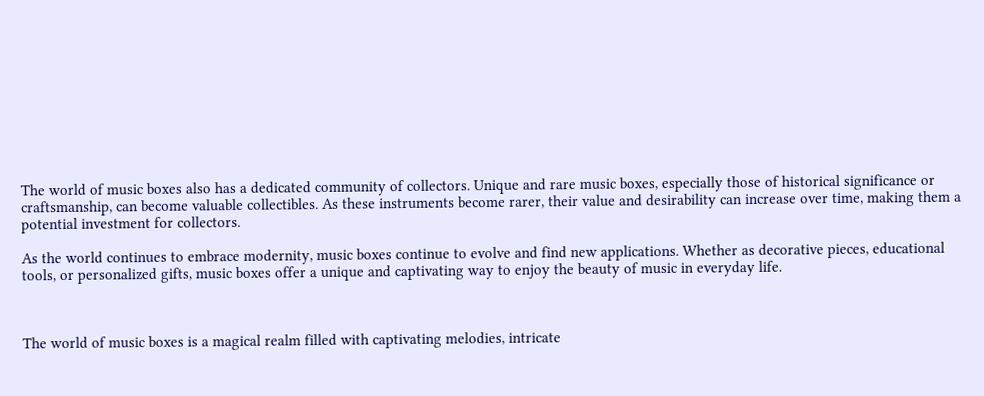The world of music boxes also has a dedicated community of collectors. Unique and rare music boxes, especially those of historical significance or craftsmanship, can become valuable collectibles. As these instruments become rarer, their value and desirability can increase over time, making them a potential investment for collectors.

As the world continues to embrace modernity, music boxes continue to evolve and find new applications. Whether as decorative pieces, educational tools, or personalized gifts, music boxes offer a unique and captivating way to enjoy the beauty of music in everyday life.



The world of music boxes is a magical realm filled with captivating melodies, intricate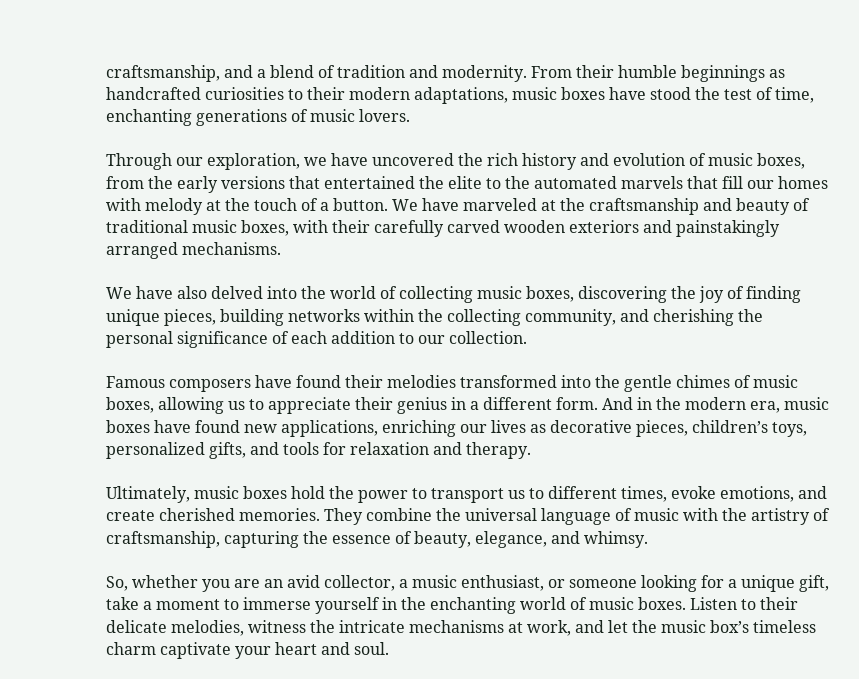craftsmanship, and a blend of tradition and modernity. From their humble beginnings as handcrafted curiosities to their modern adaptations, music boxes have stood the test of time, enchanting generations of music lovers.

Through our exploration, we have uncovered the rich history and evolution of music boxes, from the early versions that entertained the elite to the automated marvels that fill our homes with melody at the touch of a button. We have marveled at the craftsmanship and beauty of traditional music boxes, with their carefully carved wooden exteriors and painstakingly arranged mechanisms.

We have also delved into the world of collecting music boxes, discovering the joy of finding unique pieces, building networks within the collecting community, and cherishing the personal significance of each addition to our collection.

Famous composers have found their melodies transformed into the gentle chimes of music boxes, allowing us to appreciate their genius in a different form. And in the modern era, music boxes have found new applications, enriching our lives as decorative pieces, children’s toys, personalized gifts, and tools for relaxation and therapy.

Ultimately, music boxes hold the power to transport us to different times, evoke emotions, and create cherished memories. They combine the universal language of music with the artistry of craftsmanship, capturing the essence of beauty, elegance, and whimsy.

So, whether you are an avid collector, a music enthusiast, or someone looking for a unique gift, take a moment to immerse yourself in the enchanting world of music boxes. Listen to their delicate melodies, witness the intricate mechanisms at work, and let the music box’s timeless charm captivate your heart and soul.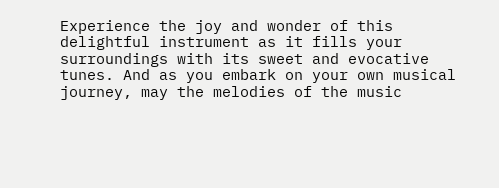Experience the joy and wonder of this delightful instrument as it fills your surroundings with its sweet and evocative tunes. And as you embark on your own musical journey, may the melodies of the music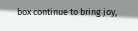box continue to bring joy,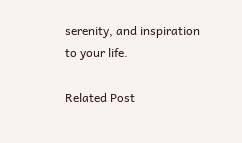serenity, and inspiration to your life.

Related Post